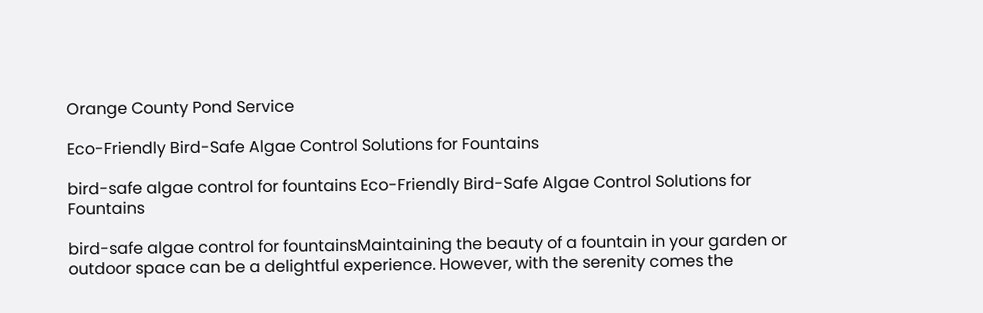Orange County Pond Service

Eco-Friendly Bird-Safe Algae Control Solutions for Fountains

bird-safe algae control for fountains Eco-Friendly Bird-Safe Algae Control Solutions for Fountains

bird-safe algae control for fountainsMaintaining the beauty of a fountain in your garden or outdoor space can be a delightful experience. However, with the serenity comes the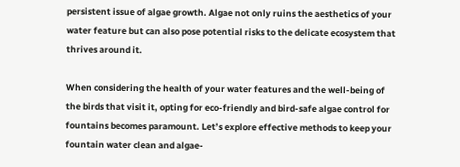persistent issue of algae growth. Algae not only ruins the aesthetics of your water feature but can also pose potential risks to the delicate ecosystem that thrives around it.

When considering the health of your water features and the well-being of the birds that visit it, opting for eco-friendly and bird-safe algae control for fountains becomes paramount. Let’s explore effective methods to keep your fountain water clean and algae-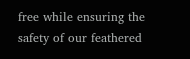free while ensuring the safety of our feathered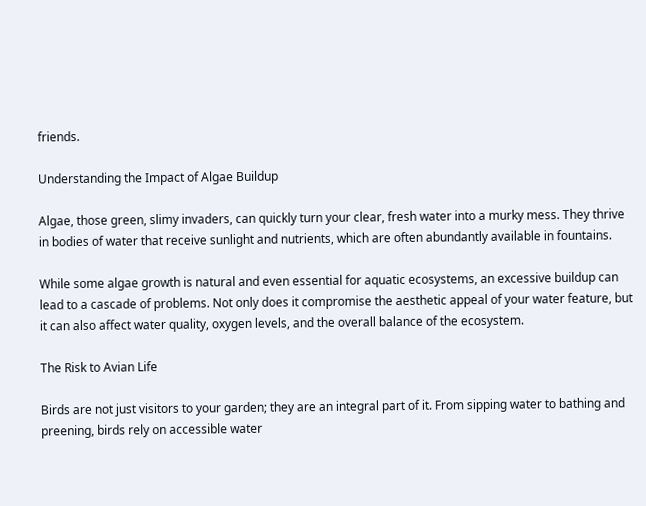friends.

Understanding the Impact of Algae Buildup

Algae, those green, slimy invaders, can quickly turn your clear, fresh water into a murky mess. They thrive in bodies of water that receive sunlight and nutrients, which are often abundantly available in fountains.

While some algae growth is natural and even essential for aquatic ecosystems, an excessive buildup can lead to a cascade of problems. Not only does it compromise the aesthetic appeal of your water feature, but it can also affect water quality, oxygen levels, and the overall balance of the ecosystem.

The Risk to Avian Life

Birds are not just visitors to your garden; they are an integral part of it. From sipping water to bathing and preening, birds rely on accessible water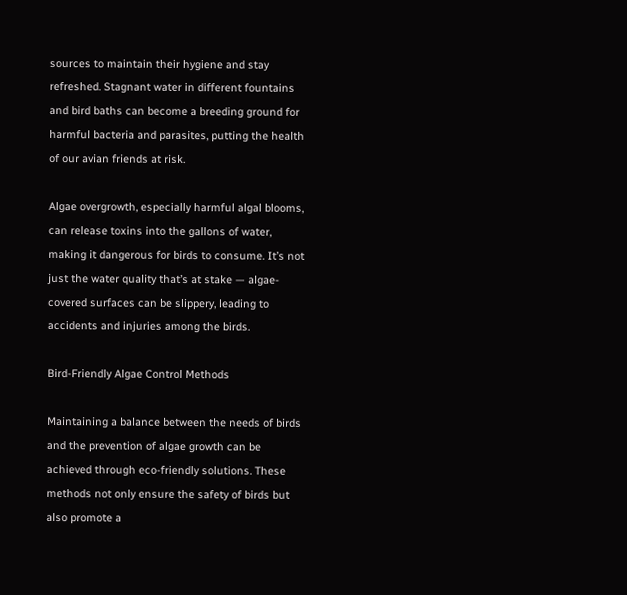sources to maintain their hygiene and stay refreshed. Stagnant water in different fountains and bird baths can become a breeding ground for harmful bacteria and parasites, putting the health of our avian friends at risk.

Algae overgrowth, especially harmful algal blooms, can release toxins into the gallons of water, making it dangerous for birds to consume. It’s not just the water quality that’s at stake — algae-covered surfaces can be slippery, leading to accidents and injuries among the birds.

Bird-Friendly Algae Control Methods

Maintaining a balance between the needs of birds and the prevention of algae growth can be achieved through eco-friendly solutions. These methods not only ensure the safety of birds but also promote a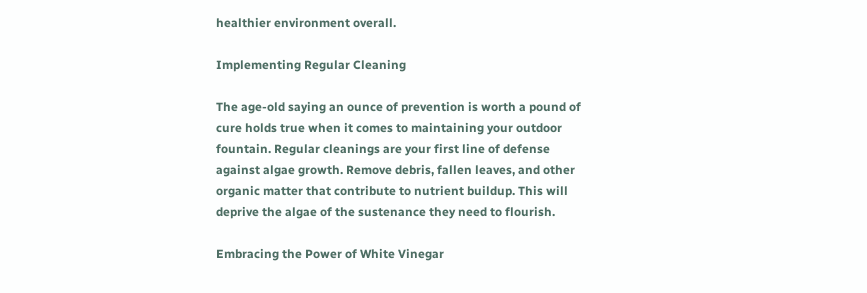healthier environment overall.

Implementing Regular Cleaning

The age-old saying an ounce of prevention is worth a pound of cure holds true when it comes to maintaining your outdoor fountain. Regular cleanings are your first line of defense against algae growth. Remove debris, fallen leaves, and other organic matter that contribute to nutrient buildup. This will deprive the algae of the sustenance they need to flourish.

Embracing the Power of White Vinegar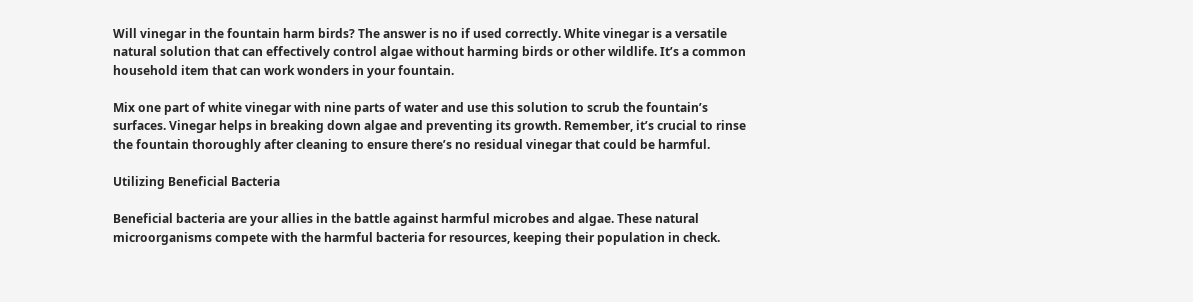Will vinegar in the fountain harm birds? The answer is no if used correctly. White vinegar is a versatile natural solution that can effectively control algae without harming birds or other wildlife. It’s a common household item that can work wonders in your fountain.

Mix one part of white vinegar with nine parts of water and use this solution to scrub the fountain’s surfaces. Vinegar helps in breaking down algae and preventing its growth. Remember, it’s crucial to rinse the fountain thoroughly after cleaning to ensure there’s no residual vinegar that could be harmful.

Utilizing Beneficial Bacteria

Beneficial bacteria are your allies in the battle against harmful microbes and algae. These natural microorganisms compete with the harmful bacteria for resources, keeping their population in check.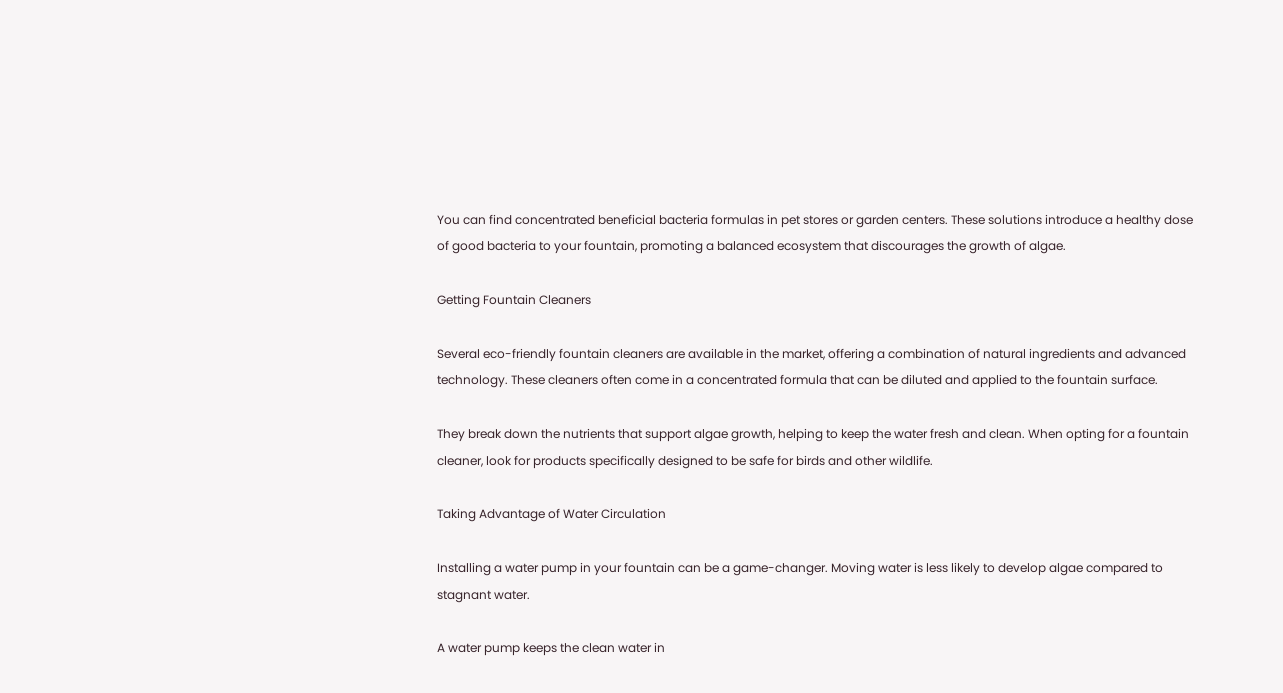You can find concentrated beneficial bacteria formulas in pet stores or garden centers. These solutions introduce a healthy dose of good bacteria to your fountain, promoting a balanced ecosystem that discourages the growth of algae.

Getting Fountain Cleaners

Several eco-friendly fountain cleaners are available in the market, offering a combination of natural ingredients and advanced technology. These cleaners often come in a concentrated formula that can be diluted and applied to the fountain surface.

They break down the nutrients that support algae growth, helping to keep the water fresh and clean. When opting for a fountain cleaner, look for products specifically designed to be safe for birds and other wildlife.

Taking Advantage of Water Circulation

Installing a water pump in your fountain can be a game-changer. Moving water is less likely to develop algae compared to stagnant water.

A water pump keeps the clean water in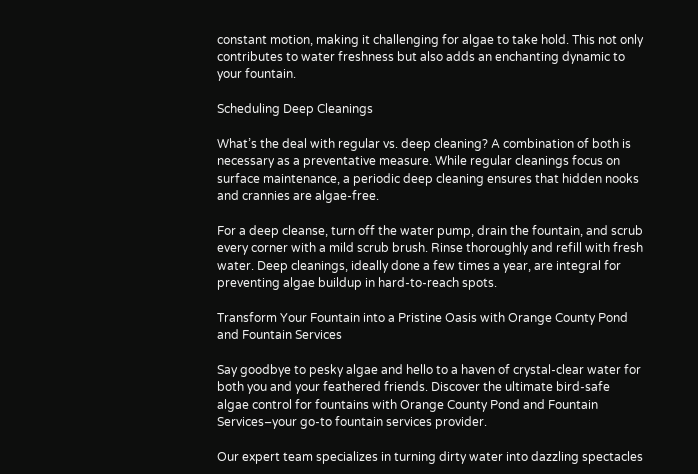constant motion, making it challenging for algae to take hold. This not only contributes to water freshness but also adds an enchanting dynamic to your fountain.

Scheduling Deep Cleanings

What’s the deal with regular vs. deep cleaning? A combination of both is necessary as a preventative measure. While regular cleanings focus on surface maintenance, a periodic deep cleaning ensures that hidden nooks and crannies are algae-free.

For a deep cleanse, turn off the water pump, drain the fountain, and scrub every corner with a mild scrub brush. Rinse thoroughly and refill with fresh water. Deep cleanings, ideally done a few times a year, are integral for preventing algae buildup in hard-to-reach spots.

Transform Your Fountain into a Pristine Oasis with Orange County Pond and Fountain Services

Say goodbye to pesky algae and hello to a haven of crystal-clear water for both you and your feathered friends. Discover the ultimate bird-safe algae control for fountains with Orange County Pond and Fountain Services–your go-to fountain services provider.

Our expert team specializes in turning dirty water into dazzling spectacles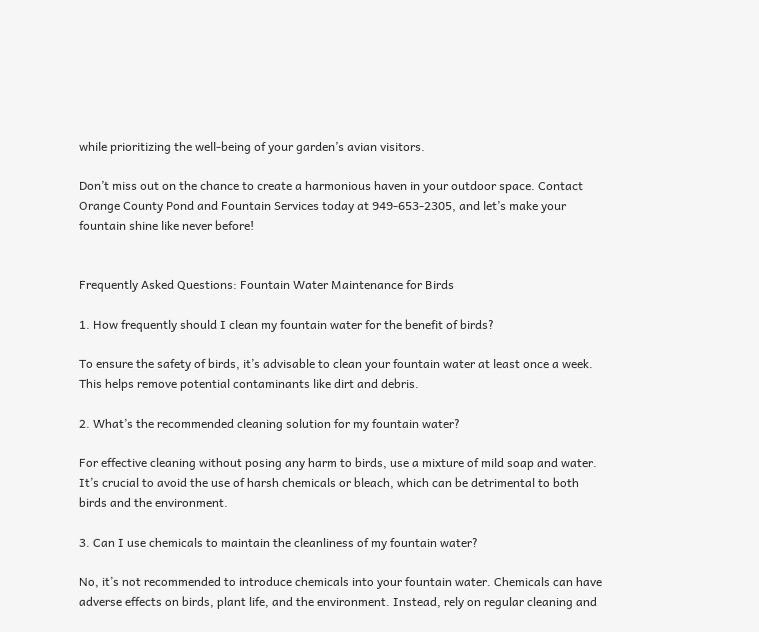while prioritizing the well-being of your garden’s avian visitors.

Don’t miss out on the chance to create a harmonious haven in your outdoor space. Contact Orange County Pond and Fountain Services today at 949-653-2305, and let’s make your fountain shine like never before!


Frequently Asked Questions: Fountain Water Maintenance for Birds

1. How frequently should I clean my fountain water for the benefit of birds?

To ensure the safety of birds, it’s advisable to clean your fountain water at least once a week. This helps remove potential contaminants like dirt and debris.

2. What’s the recommended cleaning solution for my fountain water?

For effective cleaning without posing any harm to birds, use a mixture of mild soap and water. It’s crucial to avoid the use of harsh chemicals or bleach, which can be detrimental to both birds and the environment.

3. Can I use chemicals to maintain the cleanliness of my fountain water?

No, it’s not recommended to introduce chemicals into your fountain water. Chemicals can have adverse effects on birds, plant life, and the environment. Instead, rely on regular cleaning and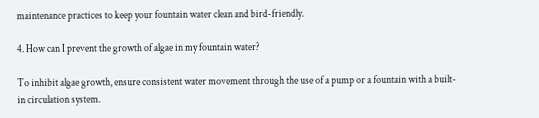maintenance practices to keep your fountain water clean and bird-friendly.

4. How can I prevent the growth of algae in my fountain water?

To inhibit algae growth, ensure consistent water movement through the use of a pump or a fountain with a built-in circulation system.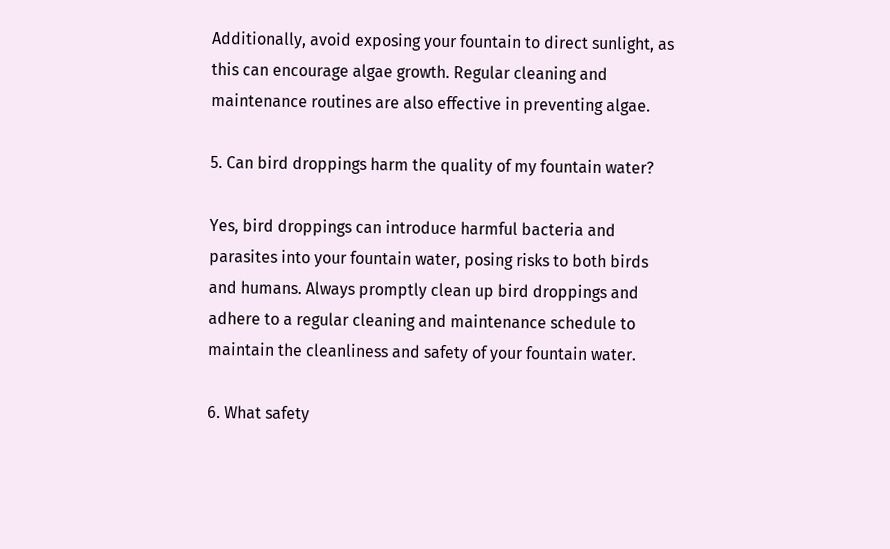Additionally, avoid exposing your fountain to direct sunlight, as this can encourage algae growth. Regular cleaning and maintenance routines are also effective in preventing algae.

5. Can bird droppings harm the quality of my fountain water?

Yes, bird droppings can introduce harmful bacteria and parasites into your fountain water, posing risks to both birds and humans. Always promptly clean up bird droppings and adhere to a regular cleaning and maintenance schedule to maintain the cleanliness and safety of your fountain water.

6. What safety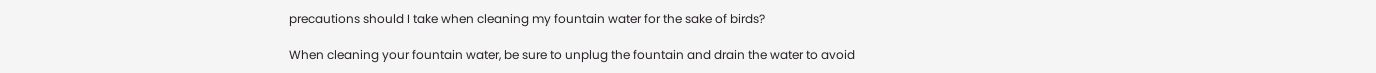precautions should I take when cleaning my fountain water for the sake of birds?

When cleaning your fountain water, be sure to unplug the fountain and drain the water to avoid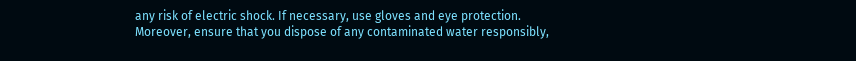any risk of electric shock. If necessary, use gloves and eye protection. Moreover, ensure that you dispose of any contaminated water responsibly,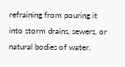refraining from pouring it into storm drains, sewers, or natural bodies of water.